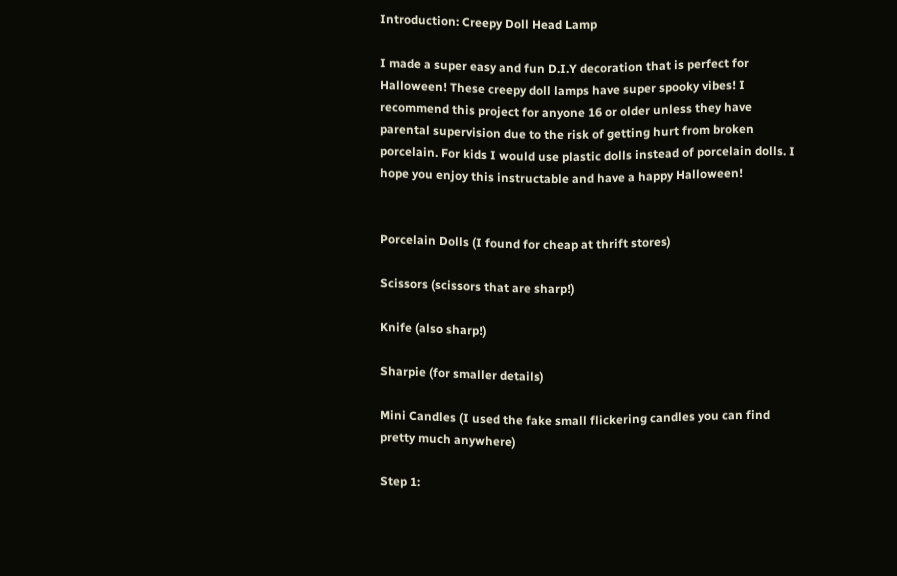Introduction: Creepy Doll Head Lamp

I made a super easy and fun D.I.Y decoration that is perfect for Halloween! These creepy doll lamps have super spooky vibes! I recommend this project for anyone 16 or older unless they have parental supervision due to the risk of getting hurt from broken porcelain. For kids I would use plastic dolls instead of porcelain dolls. I hope you enjoy this instructable and have a happy Halloween!


Porcelain Dolls (I found for cheap at thrift stores)

Scissors (scissors that are sharp!)

Knife (also sharp!)

Sharpie (for smaller details)

Mini Candles (I used the fake small flickering candles you can find pretty much anywhere)

Step 1: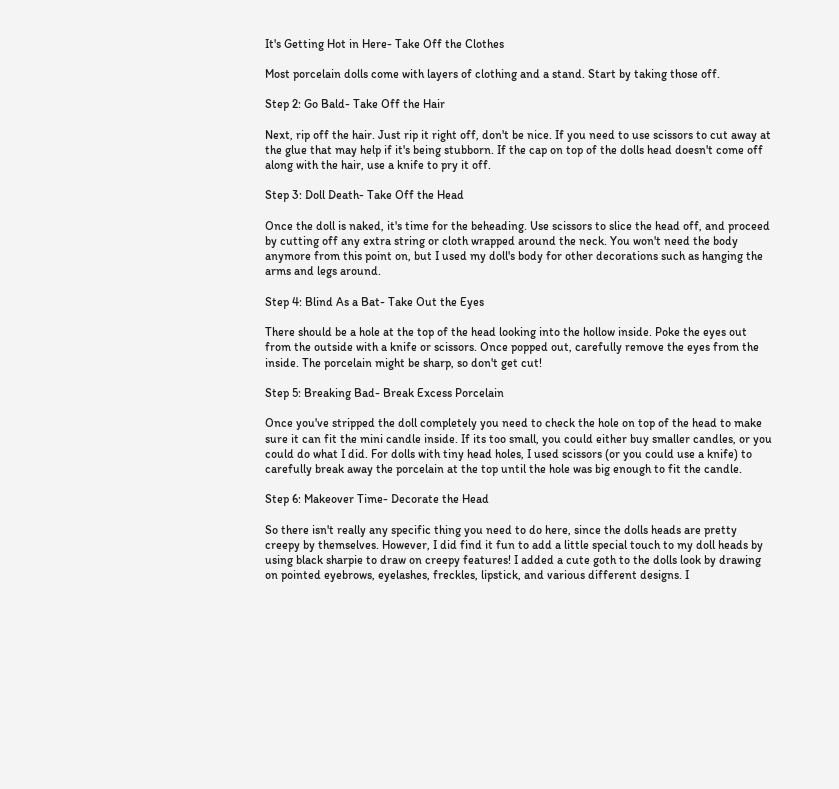It's Getting Hot in Here- Take Off the Clothes

Most porcelain dolls come with layers of clothing and a stand. Start by taking those off.

Step 2: Go Bald- Take Off the Hair

Next, rip off the hair. Just rip it right off, don't be nice. If you need to use scissors to cut away at the glue that may help if it's being stubborn. If the cap on top of the dolls head doesn't come off along with the hair, use a knife to pry it off.

Step 3: Doll Death- Take Off the Head

Once the doll is naked, it's time for the beheading. Use scissors to slice the head off, and proceed by cutting off any extra string or cloth wrapped around the neck. You won't need the body anymore from this point on, but I used my doll's body for other decorations such as hanging the arms and legs around.

Step 4: Blind As a Bat- Take Out the Eyes

There should be a hole at the top of the head looking into the hollow inside. Poke the eyes out from the outside with a knife or scissors. Once popped out, carefully remove the eyes from the inside. The porcelain might be sharp, so don't get cut!

Step 5: Breaking Bad- Break Excess Porcelain

Once you've stripped the doll completely you need to check the hole on top of the head to make sure it can fit the mini candle inside. If its too small, you could either buy smaller candles, or you could do what I did. For dolls with tiny head holes, I used scissors (or you could use a knife) to carefully break away the porcelain at the top until the hole was big enough to fit the candle.

Step 6: Makeover Time- Decorate the Head

So there isn't really any specific thing you need to do here, since the dolls heads are pretty creepy by themselves. However, I did find it fun to add a little special touch to my doll heads by using black sharpie to draw on creepy features! I added a cute goth to the dolls look by drawing on pointed eyebrows, eyelashes, freckles, lipstick, and various different designs. I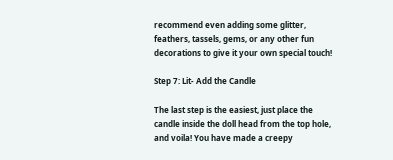recommend even adding some glitter, feathers, tassels, gems, or any other fun decorations to give it your own special touch!

Step 7: Lit- Add the Candle

The last step is the easiest, just place the candle inside the doll head from the top hole, and voila! You have made a creepy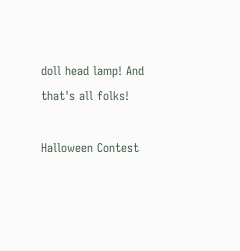doll head lamp! And that's all folks!

Halloween Contest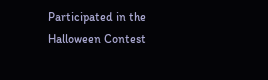Participated in the
Halloween Contest